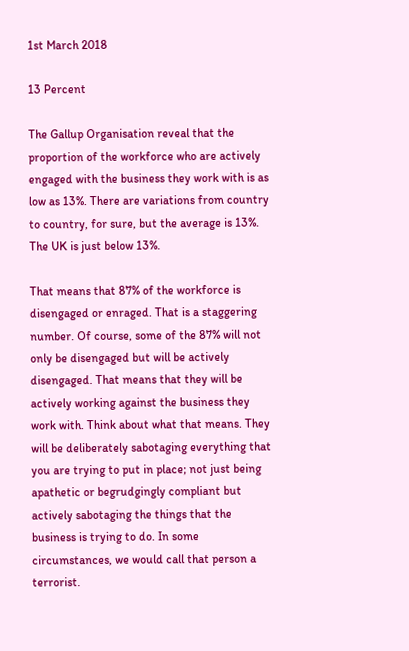1st March 2018

13 Percent

The Gallup Organisation reveal that the proportion of the workforce who are actively engaged with the business they work with is as low as 13%. There are variations from country to country, for sure, but the average is 13%. The UK is just below 13%.

That means that 87% of the workforce is disengaged or enraged. That is a staggering number. Of course, some of the 87% will not only be disengaged but will be actively disengaged. That means that they will be actively working against the business they work with. Think about what that means. They will be deliberately sabotaging everything that you are trying to put in place; not just being apathetic or begrudgingly compliant but actively sabotaging the things that the business is trying to do. In some circumstances, we would call that person a terrorist.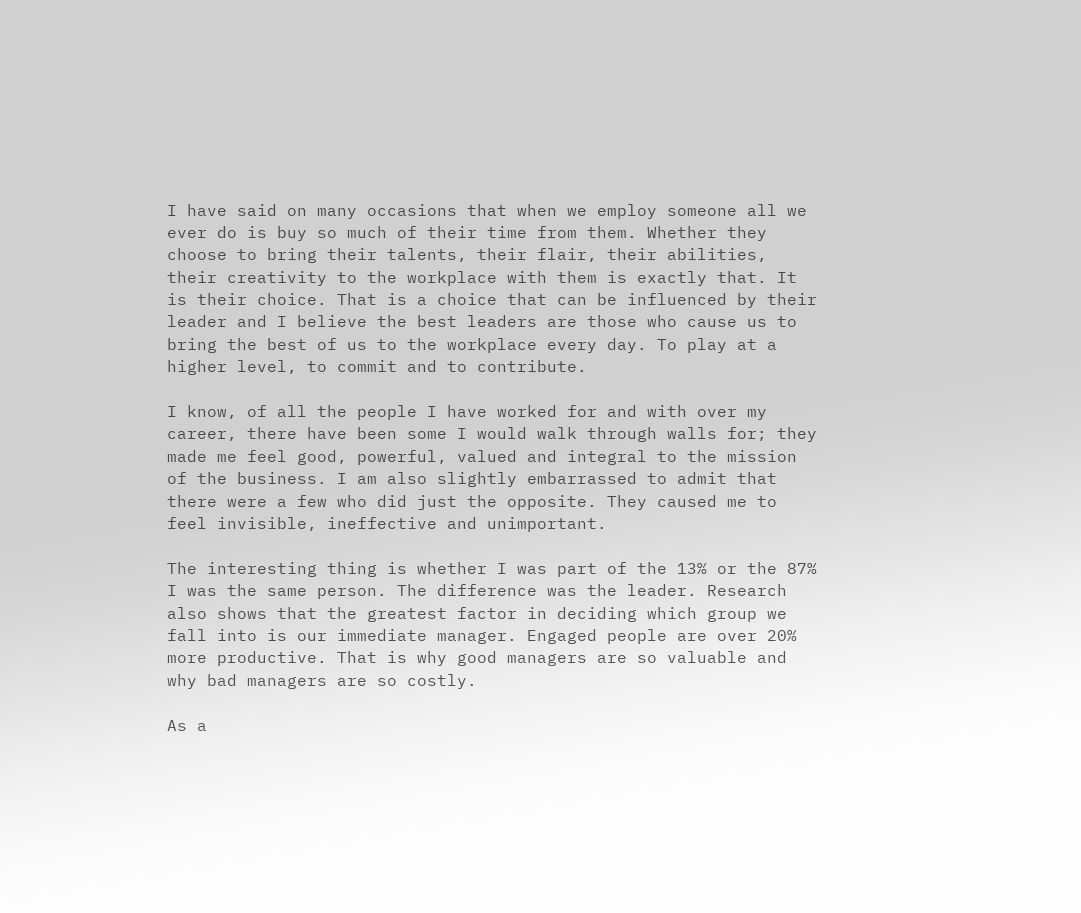I have said on many occasions that when we employ someone all we ever do is buy so much of their time from them. Whether they choose to bring their talents, their flair, their abilities, their creativity to the workplace with them is exactly that. It is their choice. That is a choice that can be influenced by their leader and I believe the best leaders are those who cause us to bring the best of us to the workplace every day. To play at a higher level, to commit and to contribute.

I know, of all the people I have worked for and with over my career, there have been some I would walk through walls for; they made me feel good, powerful, valued and integral to the mission of the business. I am also slightly embarrassed to admit that there were a few who did just the opposite. They caused me to feel invisible, ineffective and unimportant.

The interesting thing is whether I was part of the 13% or the 87% I was the same person. The difference was the leader. Research also shows that the greatest factor in deciding which group we fall into is our immediate manager. Engaged people are over 20% more productive. That is why good managers are so valuable and why bad managers are so costly.

As a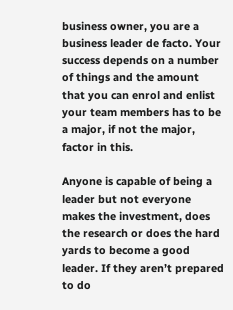business owner, you are a business leader de facto. Your success depends on a number of things and the amount that you can enrol and enlist your team members has to be a major, if not the major, factor in this.

Anyone is capable of being a leader but not everyone makes the investment, does the research or does the hard yards to become a good leader. If they aren’t prepared to do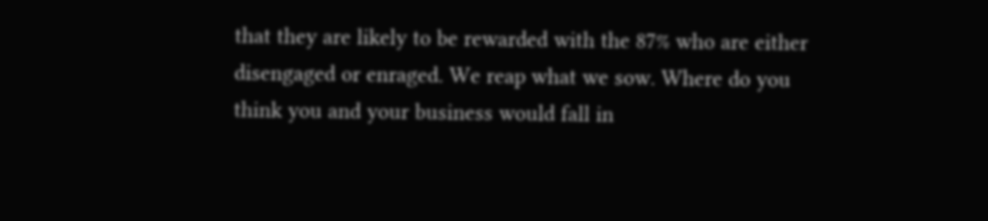that they are likely to be rewarded with the 87% who are either disengaged or enraged. We reap what we sow. Where do you think you and your business would fall in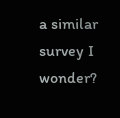a similar survey I wonder?